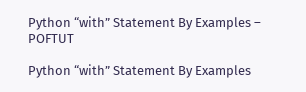Python “with” Statement By Examples – POFTUT

Python “with” Statement By Examples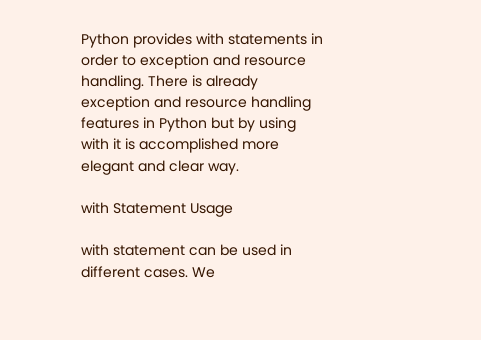Python provides with statements in order to exception and resource handling. There is already exception and resource handling features in Python but by using with it is accomplished more elegant and clear way.

with Statement Usage

with statement can be used in different cases. We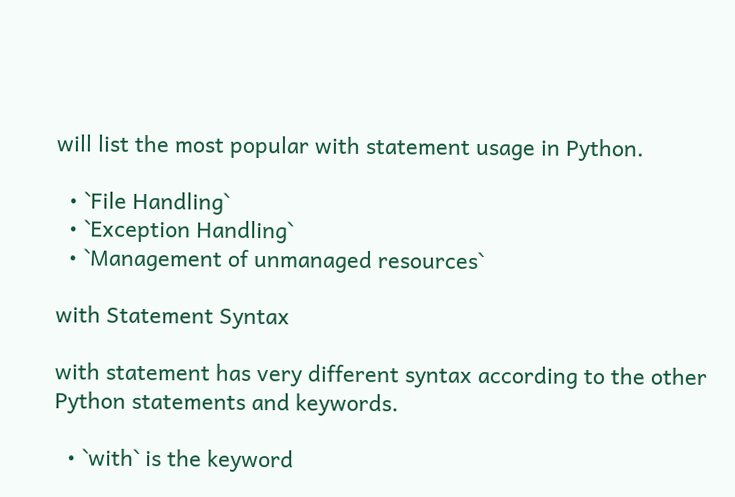will list the most popular with statement usage in Python.

  • `File Handling`
  • `Exception Handling`
  • `Management of unmanaged resources`

with Statement Syntax

with statement has very different syntax according to the other Python statements and keywords.

  • `with` is the keyword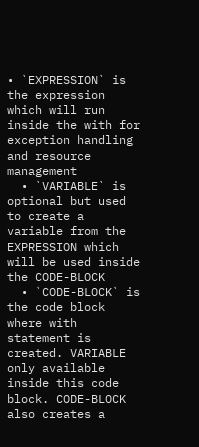• `EXPRESSION` is the expression which will run inside the with for exception handling and resource management
  • `VARIABLE` is optional but used to create a variable from the EXPRESSION which will be used inside the CODE-BLOCK
  • `CODE-BLOCK` is the code block where with statement is created. VARIABLE only available inside this code block. CODE-BLOCK also creates a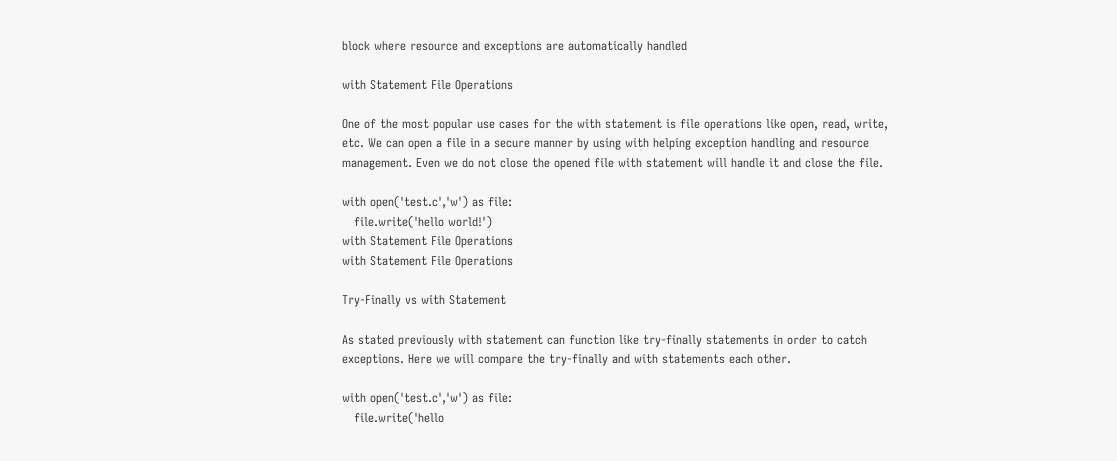block where resource and exceptions are automatically handled

with Statement File Operations

One of the most popular use cases for the with statement is file operations like open, read, write, etc. We can open a file in a secure manner by using with helping exception handling and resource management. Even we do not close the opened file with statement will handle it and close the file.

with open('test.c','w') as file:
   file.write('hello world!')
with Statement File Operations
with Statement File Operations

Try-Finally vs with Statement

As stated previously with statement can function like try-finally statements in order to catch exceptions. Here we will compare the try-finally and with statements each other.

with open('test.c','w') as file:
   file.write('hello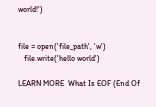world!')


file = open('file_path', 'w')
   file.write('hello world')

LEARN MORE  What Is EOF (End Of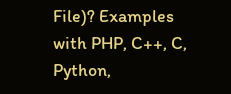File)? Examples with PHP, C++, C, Python,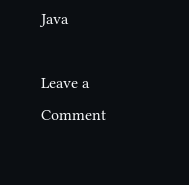Java

Leave a Comment